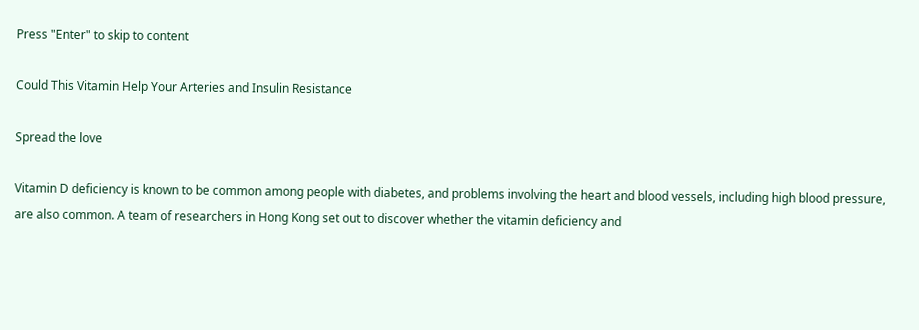Press "Enter" to skip to content

Could This Vitamin Help Your Arteries and Insulin Resistance

Spread the love

Vitamin D deficiency is known to be common among people with diabetes, and problems involving the heart and blood vessels, including high blood pressure, are also common. A team of researchers in Hong Kong set out to discover whether the vitamin deficiency and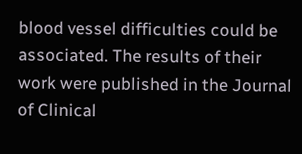blood vessel difficulties could be associated. The results of their work were published in the Journal of Clinical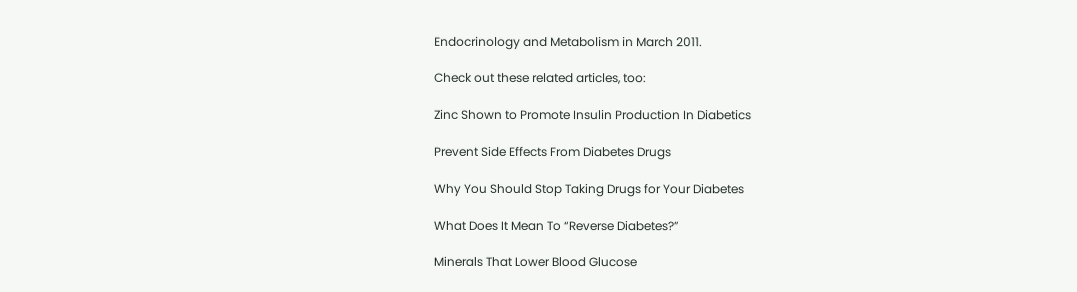Endocrinology and Metabolism in March 2011.

Check out these related articles, too:

Zinc Shown to Promote Insulin Production In Diabetics

Prevent Side Effects From Diabetes Drugs

Why You Should Stop Taking Drugs for Your Diabetes

What Does It Mean To “Reverse Diabetes?”

Minerals That Lower Blood Glucose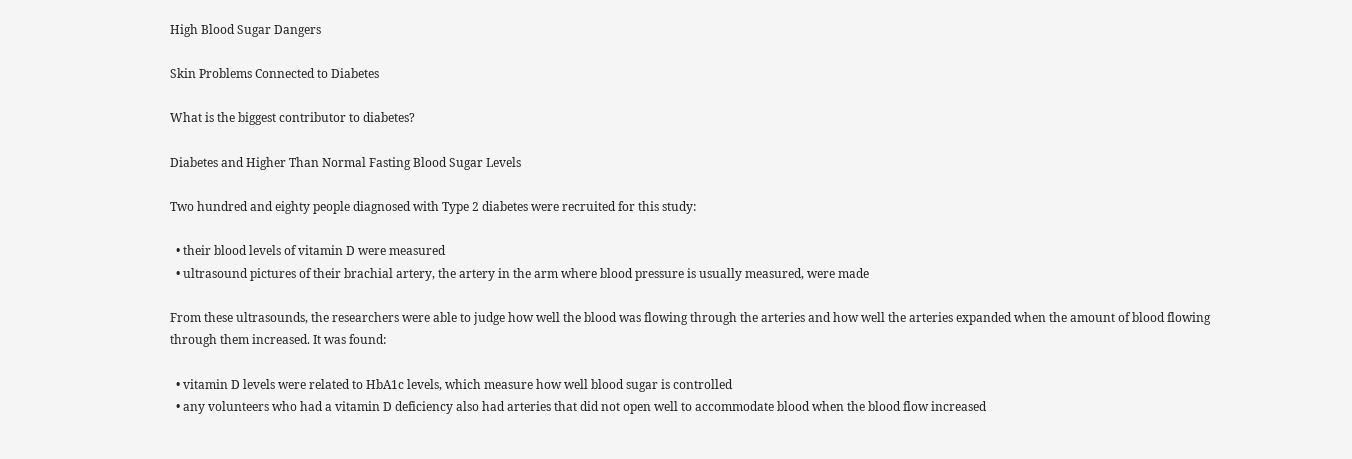High Blood Sugar Dangers

Skin Problems Connected to Diabetes

What is the biggest contributor to diabetes?

Diabetes and Higher Than Normal Fasting Blood Sugar Levels

Two hundred and eighty people diagnosed with Type 2 diabetes were recruited for this study:

  • their blood levels of vitamin D were measured
  • ultrasound pictures of their brachial artery, the artery in the arm where blood pressure is usually measured, were made

From these ultrasounds, the researchers were able to judge how well the blood was flowing through the arteries and how well the arteries expanded when the amount of blood flowing through them increased. It was found:

  • vitamin D levels were related to HbA1c levels, which measure how well blood sugar is controlled
  • any volunteers who had a vitamin D deficiency also had arteries that did not open well to accommodate blood when the blood flow increased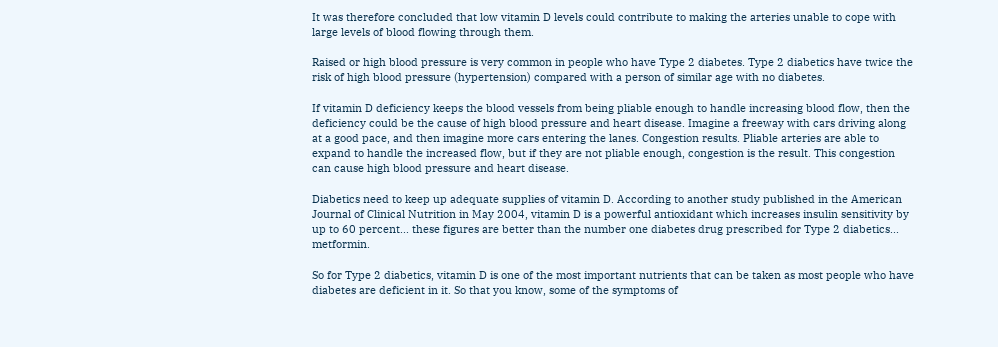It was therefore concluded that low vitamin D levels could contribute to making the arteries unable to cope with large levels of blood flowing through them.

Raised or high blood pressure is very common in people who have Type 2 diabetes. Type 2 diabetics have twice the risk of high blood pressure (hypertension) compared with a person of similar age with no diabetes.

If vitamin D deficiency keeps the blood vessels from being pliable enough to handle increasing blood flow, then the deficiency could be the cause of high blood pressure and heart disease. Imagine a freeway with cars driving along at a good pace, and then imagine more cars entering the lanes. Congestion results. Pliable arteries are able to expand to handle the increased flow, but if they are not pliable enough, congestion is the result. This congestion can cause high blood pressure and heart disease.

Diabetics need to keep up adequate supplies of vitamin D. According to another study published in the American Journal of Clinical Nutrition in May 2004, vitamin D is a powerful antioxidant which increases insulin sensitivity by up to 60 percent... these figures are better than the number one diabetes drug prescribed for Type 2 diabetics... metformin.

So for Type 2 diabetics, vitamin D is one of the most important nutrients that can be taken as most people who have diabetes are deficient in it. So that you know, some of the symptoms of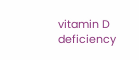vitamin D deficiency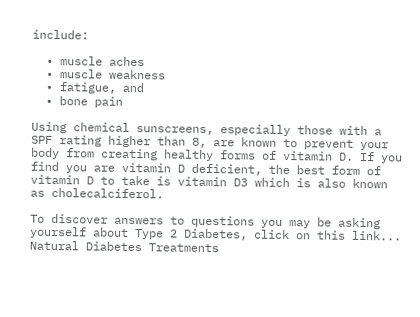include:

  • muscle aches
  • muscle weakness
  • fatigue, and
  • bone pain

Using chemical sunscreens, especially those with a SPF rating higher than 8, are known to prevent your body from creating healthy forms of vitamin D. If you find you are vitamin D deficient, the best form of vitamin D to take is vitamin D3 which is also known as cholecalciferol.

To discover answers to questions you may be asking yourself about Type 2 Diabetes, click on this link... Natural Diabetes Treatments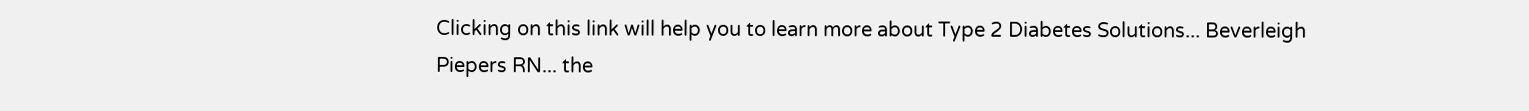Clicking on this link will help you to learn more about Type 2 Diabetes Solutions... Beverleigh Piepers RN... the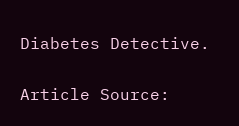Diabetes Detective.

Article Source: